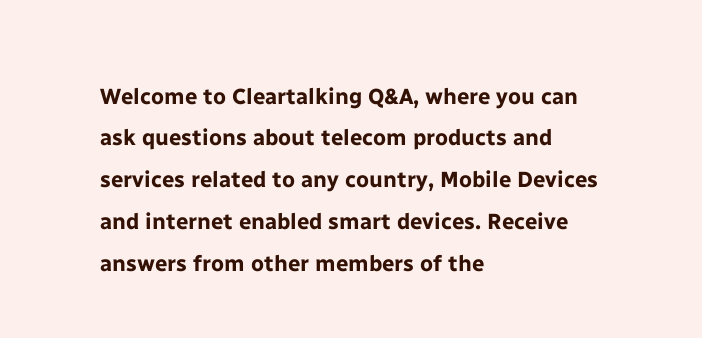Welcome to Cleartalking Q&A, where you can ask questions about telecom products and services related to any country, Mobile Devices and internet enabled smart devices. Receive answers from other members of the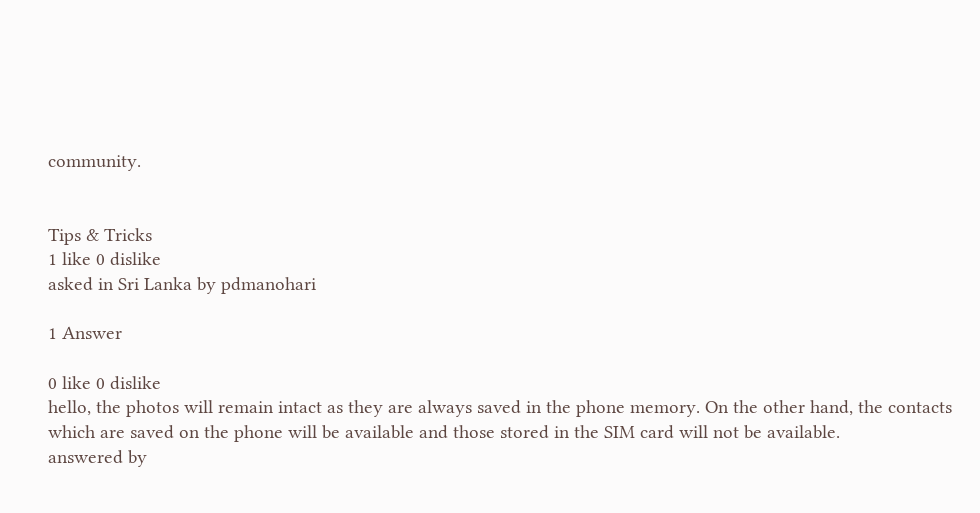community.


Tips & Tricks
1 like 0 dislike
asked in Sri Lanka by pdmanohari

1 Answer

0 like 0 dislike
hello, the photos will remain intact as they are always saved in the phone memory. On the other hand, the contacts which are saved on the phone will be available and those stored in the SIM card will not be available.
answered by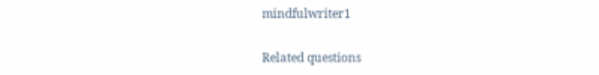mindfulwriter1

Related questions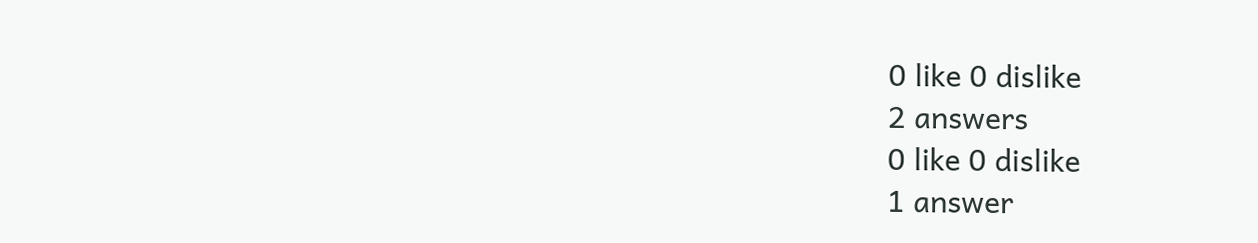0 like 0 dislike
2 answers
0 like 0 dislike
1 answer